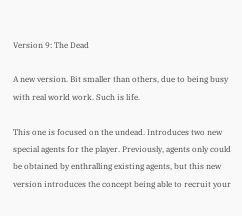Version 9: The Dead

A new version. Bit smaller than others, due to being busy with real world work. Such is life.

This one is focused on the undead. Introduces two new special agents for the player. Previously, agents only could be obtained by enthralling existing agents, but this new version introduces the concept being able to recruit your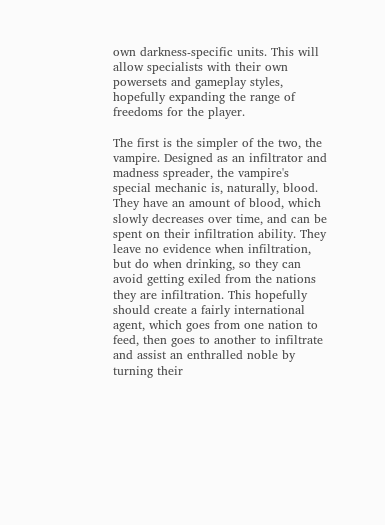own darkness-specific units. This will allow specialists with their own powersets and gameplay styles, hopefully expanding the range of freedoms for the player.

The first is the simpler of the two, the vampire. Designed as an infiltrator and madness spreader, the vampire's special mechanic is, naturally, blood. They have an amount of blood, which slowly decreases over time, and can be spent on their infiltration ability. They leave no evidence when infiltration, but do when drinking, so they can avoid getting exiled from the nations they are infiltration. This hopefully should create a fairly international agent, which goes from one nation to feed, then goes to another to infiltrate and assist an enthralled noble by turning their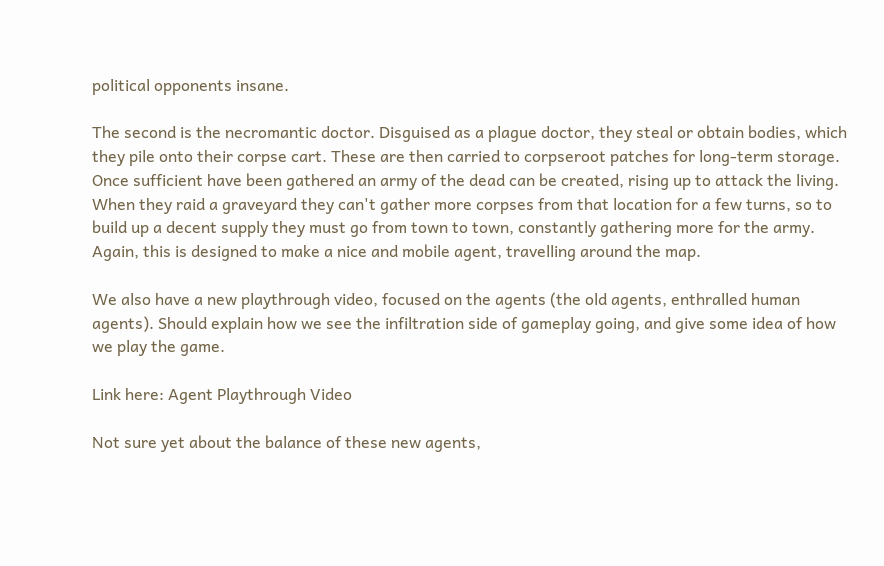political opponents insane.

The second is the necromantic doctor. Disguised as a plague doctor, they steal or obtain bodies, which they pile onto their corpse cart. These are then carried to corpseroot patches for long-term storage. Once sufficient have been gathered an army of the dead can be created, rising up to attack the living. When they raid a graveyard they can't gather more corpses from that location for a few turns, so to build up a decent supply they must go from town to town, constantly gathering more for the army. Again, this is designed to make a nice and mobile agent, travelling around the map.

We also have a new playthrough video, focused on the agents (the old agents, enthralled human agents). Should explain how we see the infiltration side of gameplay going, and give some idea of how we play the game.

Link here: Agent Playthrough Video

Not sure yet about the balance of these new agents,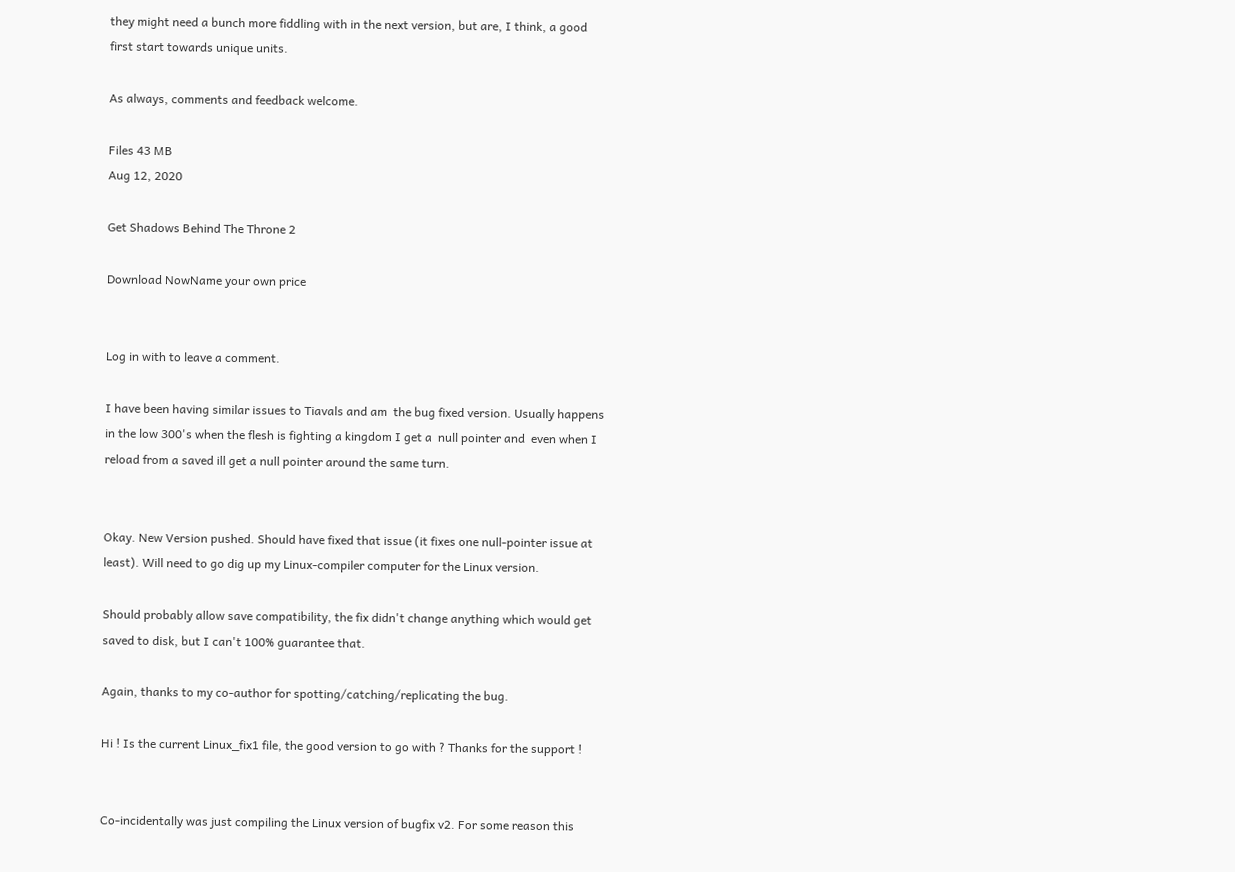they might need a bunch more fiddling with in the next version, but are, I think, a good first start towards unique units.

As always, comments and feedback welcome.

Files 43 MB
Aug 12, 2020

Get Shadows Behind The Throne 2

Download NowName your own price


Log in with to leave a comment.

I have been having similar issues to Tiavals and am  the bug fixed version. Usually happens in the low 300's when the flesh is fighting a kingdom I get a  null pointer and  even when I reload from a saved ill get a null pointer around the same turn.


Okay. New Version pushed. Should have fixed that issue (it fixes one null-pointer issue at least). Will need to go dig up my Linux-compiler computer for the Linux version.

Should probably allow save compatibility, the fix didn't change anything which would get saved to disk, but I can't 100% guarantee that.

Again, thanks to my co-author for spotting/catching/replicating the bug.

Hi ! Is the current Linux_fix1 file, the good version to go with ? Thanks for the support !


Co-incidentally was just compiling the Linux version of bugfix v2. For some reason this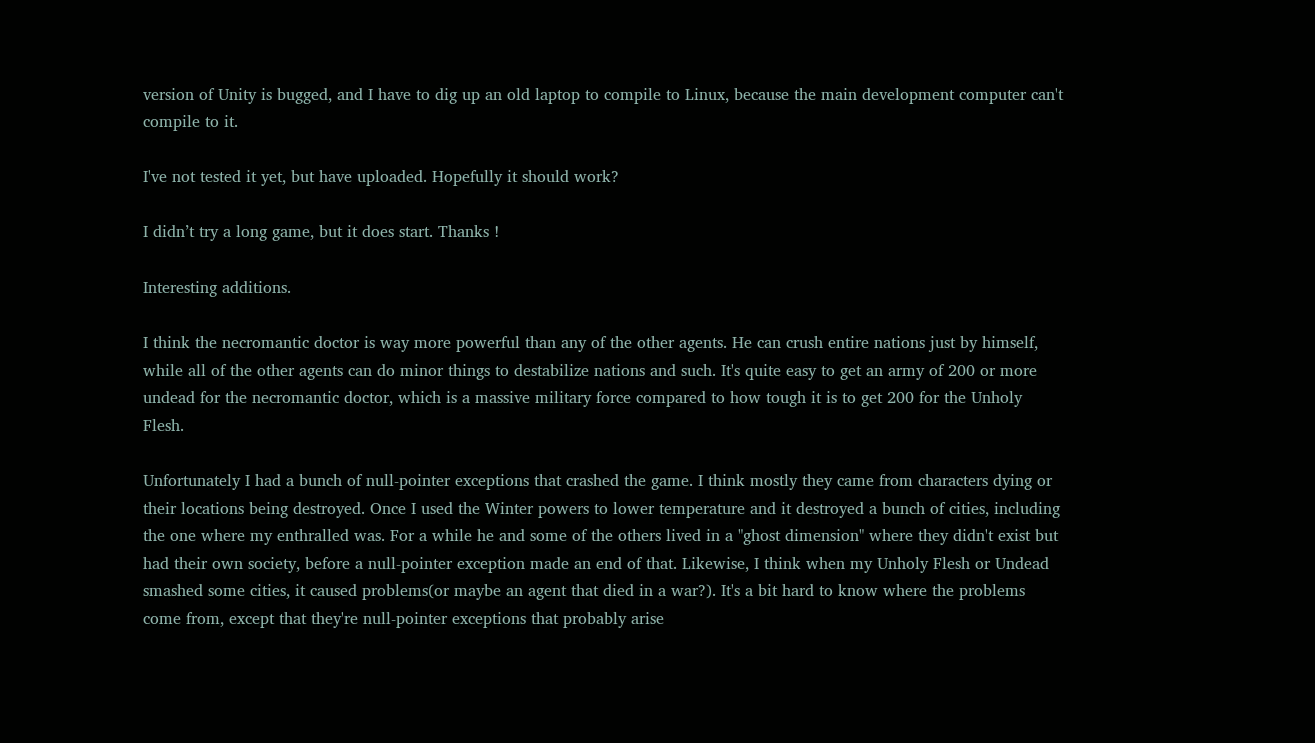version of Unity is bugged, and I have to dig up an old laptop to compile to Linux, because the main development computer can't compile to it.

I've not tested it yet, but have uploaded. Hopefully it should work?

I didn’t try a long game, but it does start. Thanks !

Interesting additions.

I think the necromantic doctor is way more powerful than any of the other agents. He can crush entire nations just by himself, while all of the other agents can do minor things to destabilize nations and such. It's quite easy to get an army of 200 or more undead for the necromantic doctor, which is a massive military force compared to how tough it is to get 200 for the Unholy Flesh.

Unfortunately I had a bunch of null-pointer exceptions that crashed the game. I think mostly they came from characters dying or their locations being destroyed. Once I used the Winter powers to lower temperature and it destroyed a bunch of cities, including the one where my enthralled was. For a while he and some of the others lived in a "ghost dimension" where they didn't exist but had their own society, before a null-pointer exception made an end of that. Likewise, I think when my Unholy Flesh or Undead smashed some cities, it caused problems(or maybe an agent that died in a war?). It's a bit hard to know where the problems come from, except that they're null-pointer exceptions that probably arise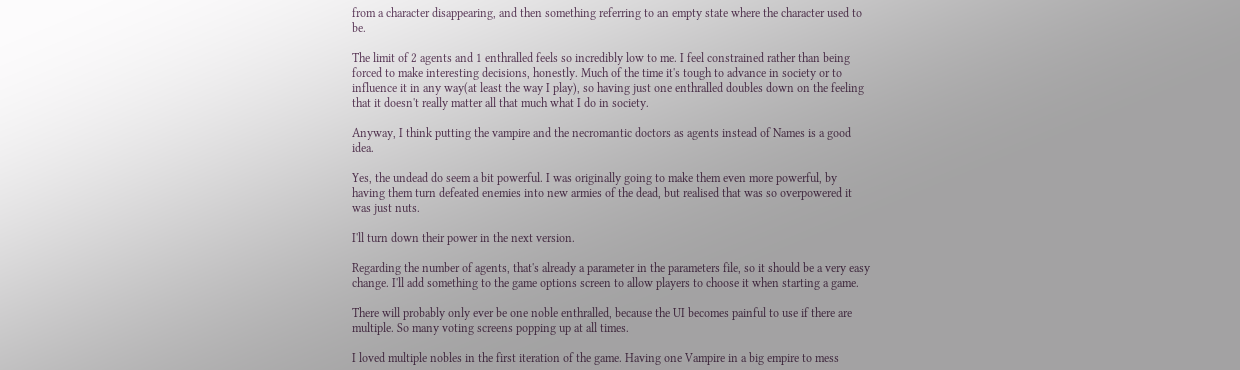from a character disappearing, and then something referring to an empty state where the character used to be.

The limit of 2 agents and 1 enthralled feels so incredibly low to me. I feel constrained rather than being forced to make interesting decisions, honestly. Much of the time it's tough to advance in society or to influence it in any way(at least the way I play), so having just one enthralled doubles down on the feeling that it doesn't really matter all that much what I do in society.

Anyway, I think putting the vampire and the necromantic doctors as agents instead of Names is a good idea.

Yes, the undead do seem a bit powerful. I was originally going to make them even more powerful, by having them turn defeated enemies into new armies of the dead, but realised that was so overpowered it was just nuts.

I'll turn down their power in the next version.

Regarding the number of agents, that's already a parameter in the parameters file, so it should be a very easy change. I'll add something to the game options screen to allow players to choose it when starting a game.

There will probably only ever be one noble enthralled, because the UI becomes painful to use if there are multiple. So many voting screens popping up at all times.

I loved multiple nobles in the first iteration of the game. Having one Vampire in a big empire to mess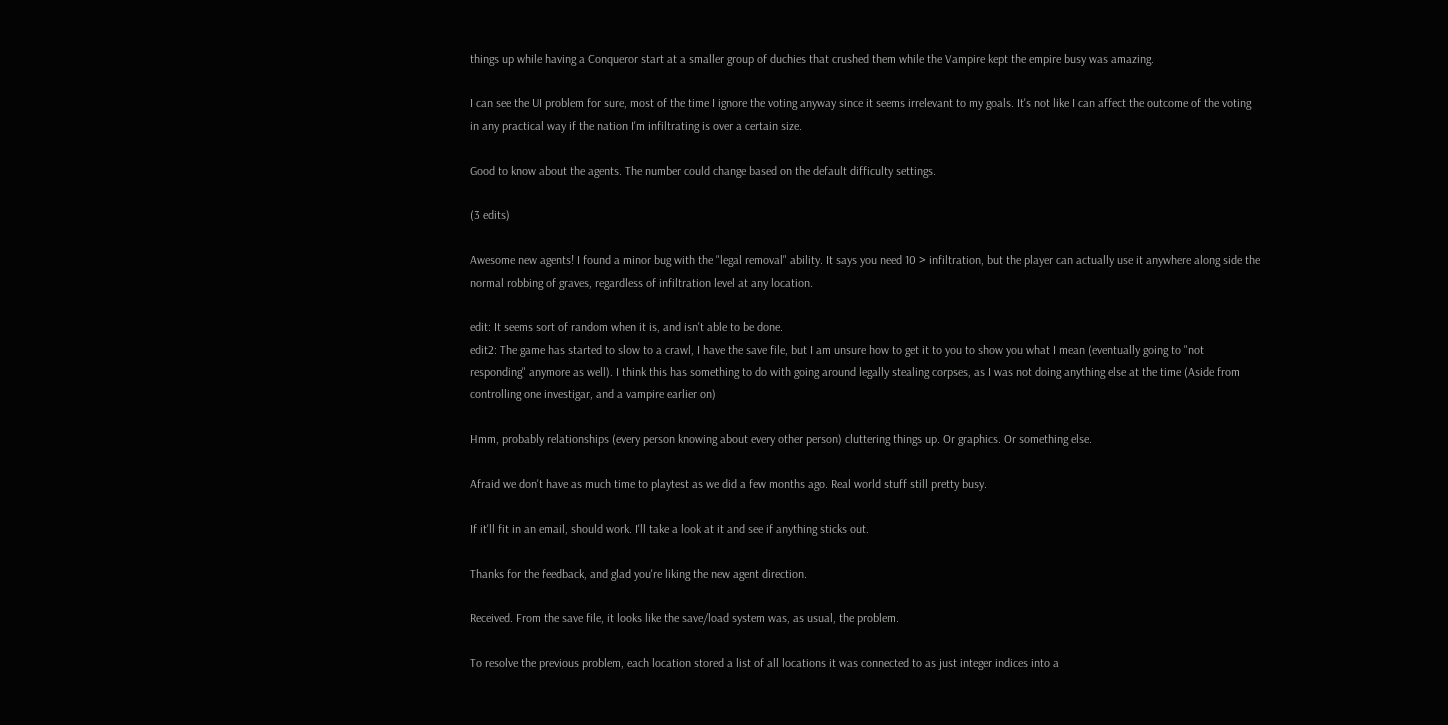things up while having a Conqueror start at a smaller group of duchies that crushed them while the Vampire kept the empire busy was amazing.

I can see the UI problem for sure, most of the time I ignore the voting anyway since it seems irrelevant to my goals. It's not like I can affect the outcome of the voting in any practical way if the nation I'm infiltrating is over a certain size.

Good to know about the agents. The number could change based on the default difficulty settings.

(3 edits)

Awesome new agents! I found a minor bug with the "legal removal" ability. It says you need 10 > infiltration, but the player can actually use it anywhere along side the normal robbing of graves, regardless of infiltration level at any location.

edit: It seems sort of random when it is, and isn't able to be done.
edit2: The game has started to slow to a crawl, I have the save file, but I am unsure how to get it to you to show you what I mean (eventually going to "not responding" anymore as well). I think this has something to do with going around legally stealing corpses, as I was not doing anything else at the time (Aside from controlling one investigar, and a vampire earlier on)

Hmm, probably relationships (every person knowing about every other person) cluttering things up. Or graphics. Or something else.

Afraid we don't have as much time to playtest as we did a few months ago. Real world stuff still pretty busy.

If it'll fit in an email, should work. I'll take a look at it and see if anything sticks out.

Thanks for the feedback, and glad you're liking the new agent direction.

Received. From the save file, it looks like the save/load system was, as usual, the problem.

To resolve the previous problem, each location stored a list of all locations it was connected to as just integer indices into a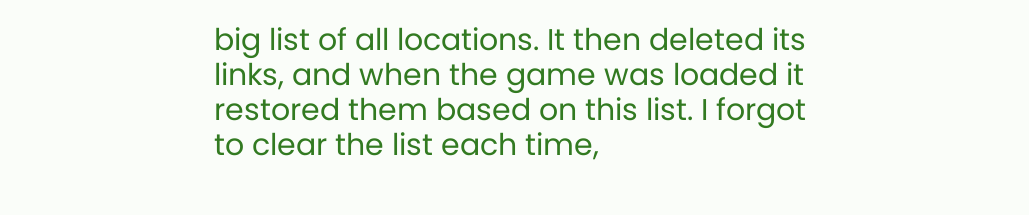big list of all locations. It then deleted its links, and when the game was loaded it restored them based on this list. I forgot to clear the list each time,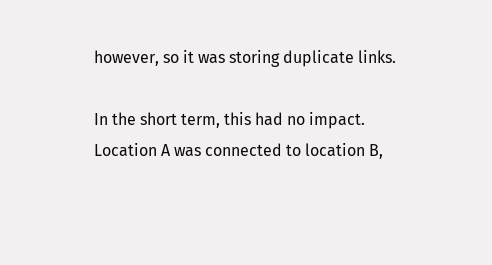however, so it was storing duplicate links.

In the short term, this had no impact. Location A was connected to location B,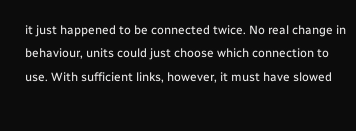it just happened to be connected twice. No real change in behaviour, units could just choose which connection to use. With sufficient links, however, it must have slowed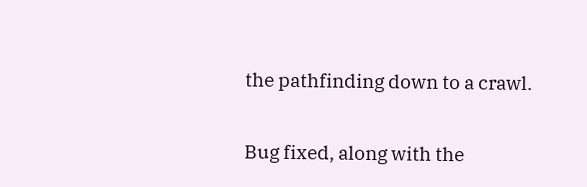the pathfinding down to a crawl.

Bug fixed, along with the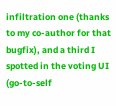infiltration one (thanks to my co-author for that bugfix), and a third I spotted in the voting UI (go-to-self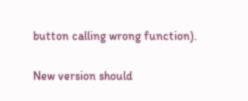button calling wrong function).

New version should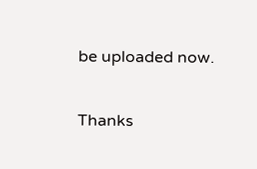be uploaded now.

Thanks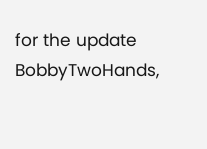for the update BobbyTwoHands,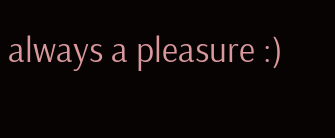always a pleasure :)